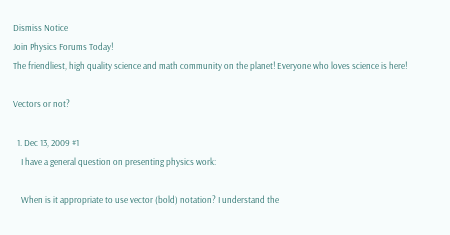Dismiss Notice
Join Physics Forums Today!
The friendliest, high quality science and math community on the planet! Everyone who loves science is here!

Vectors or not?

  1. Dec 13, 2009 #1
    I have a general question on presenting physics work:

    When is it appropriate to use vector (bold) notation? I understand the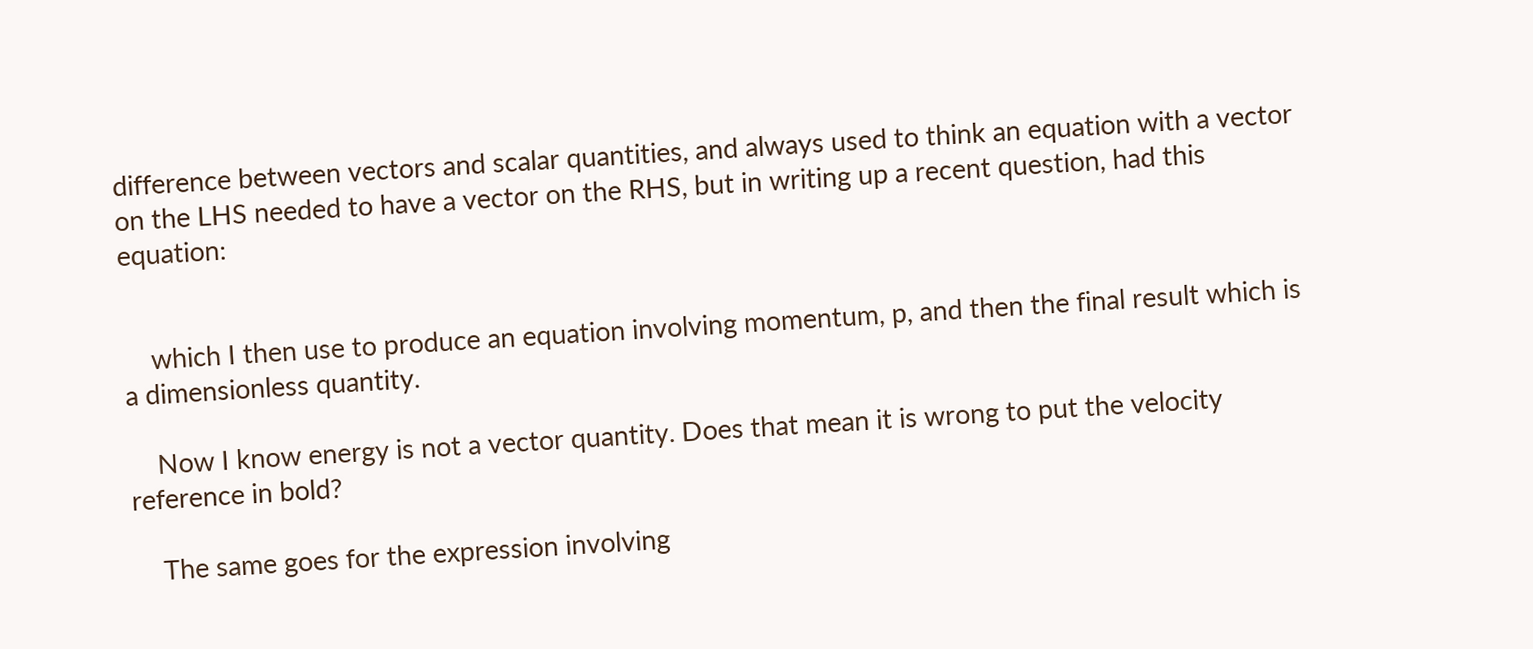difference between vectors and scalar quantities, and always used to think an equation with a vector on the LHS needed to have a vector on the RHS, but in writing up a recent question, had this equation:


    which I then use to produce an equation involving momentum, p, and then the final result which is a dimensionless quantity.

    Now I know energy is not a vector quantity. Does that mean it is wrong to put the velocity reference in bold?

    The same goes for the expression involving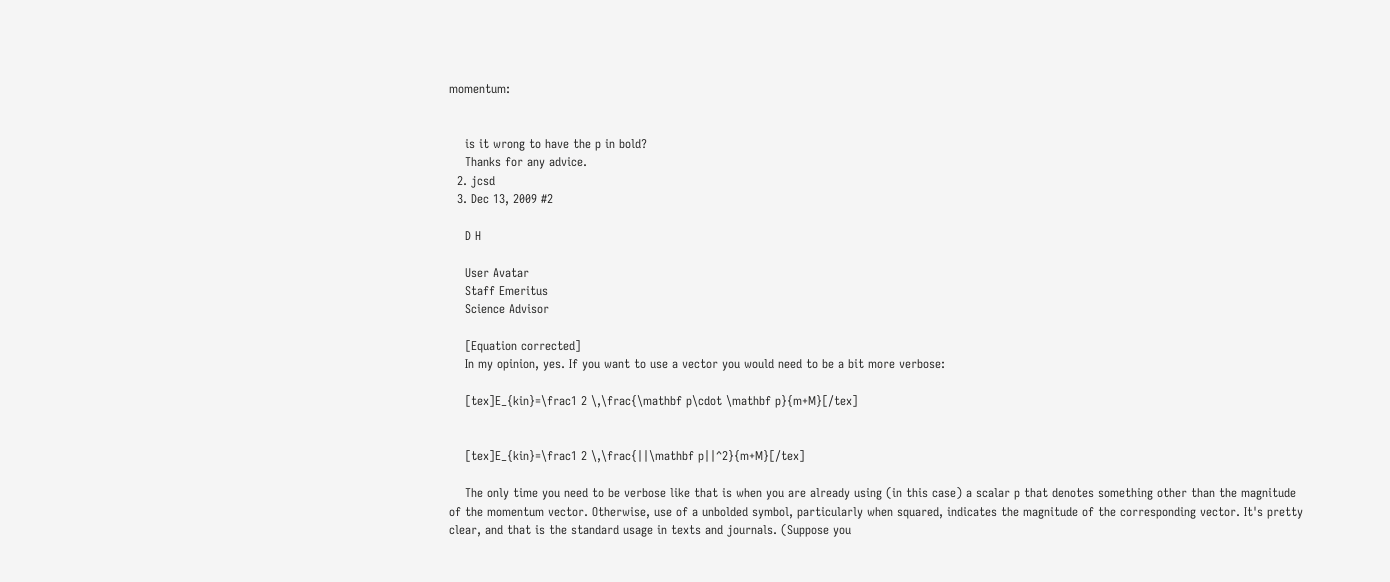momentum:


    is it wrong to have the p in bold?
    Thanks for any advice.
  2. jcsd
  3. Dec 13, 2009 #2

    D H

    User Avatar
    Staff Emeritus
    Science Advisor

    [Equation corrected]
    In my opinion, yes. If you want to use a vector you would need to be a bit more verbose:

    [tex]E_{kin}=\frac1 2 \,\frac{\mathbf p\cdot \mathbf p}{m+M}[/tex]


    [tex]E_{kin}=\frac1 2 \,\frac{||\mathbf p||^2}{m+M}[/tex]

    The only time you need to be verbose like that is when you are already using (in this case) a scalar p that denotes something other than the magnitude of the momentum vector. Otherwise, use of a unbolded symbol, particularly when squared, indicates the magnitude of the corresponding vector. It's pretty clear, and that is the standard usage in texts and journals. (Suppose you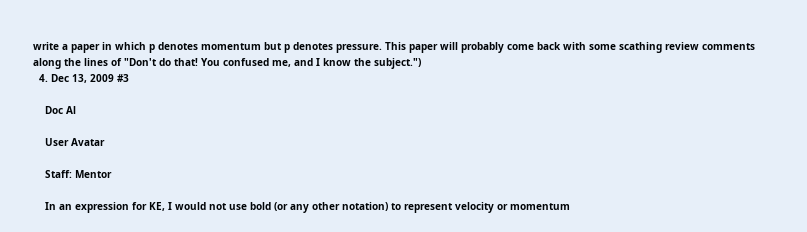write a paper in which p denotes momentum but p denotes pressure. This paper will probably come back with some scathing review comments along the lines of "Don't do that! You confused me, and I know the subject.")
  4. Dec 13, 2009 #3

    Doc Al

    User Avatar

    Staff: Mentor

    In an expression for KE, I would not use bold (or any other notation) to represent velocity or momentum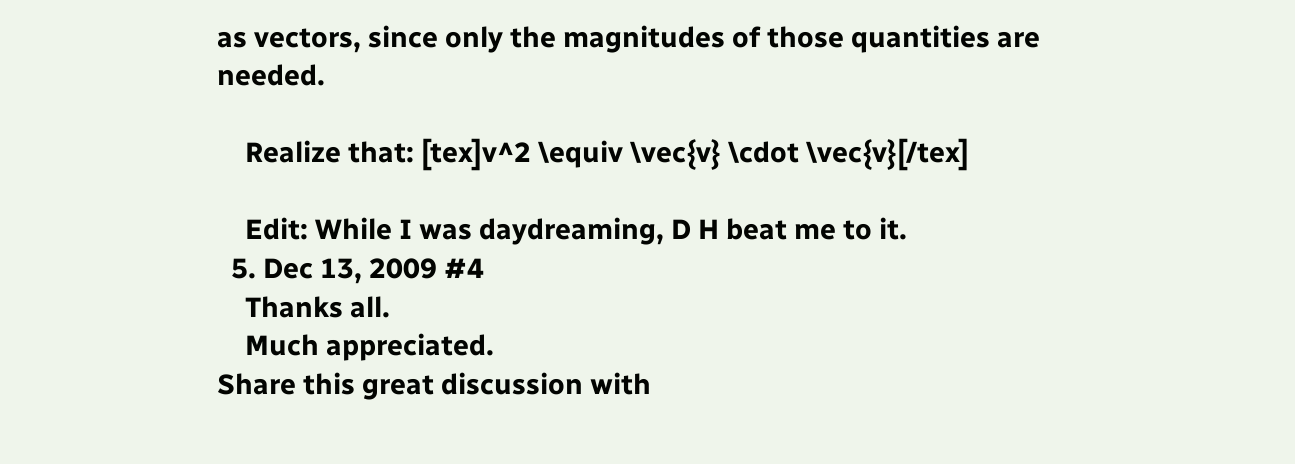as vectors, since only the magnitudes of those quantities are needed.

    Realize that: [tex]v^2 \equiv \vec{v} \cdot \vec{v}[/tex]

    Edit: While I was daydreaming, D H beat me to it.
  5. Dec 13, 2009 #4
    Thanks all.
    Much appreciated.
Share this great discussion with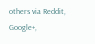others via Reddit, Google+,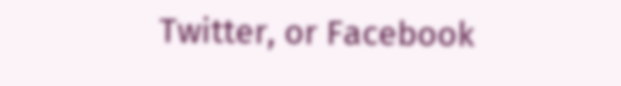Twitter, or Facebook